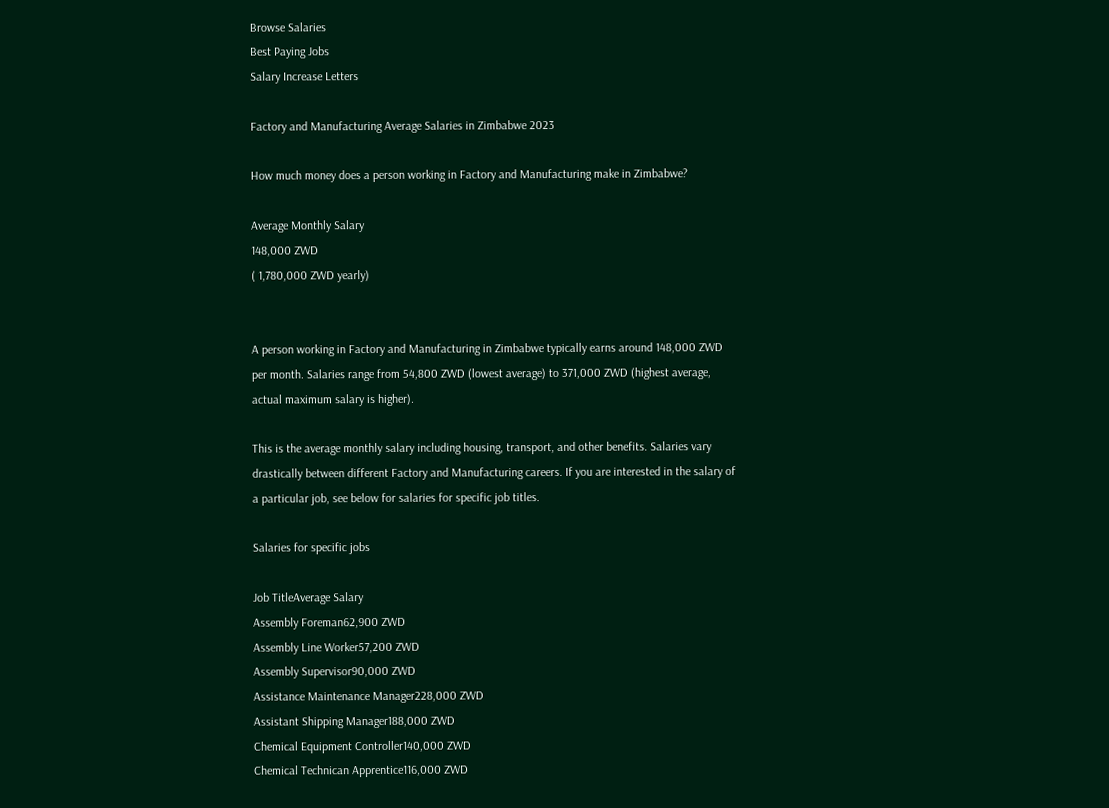Browse Salaries
Best Paying Jobs
Salary Increase Letters

Factory and Manufacturing Average Salaries in Zimbabwe 2023

How much money does a person working in Factory and Manufacturing make in Zimbabwe?

Average Monthly Salary
148,000 ZWD
( 1,780,000 ZWD yearly)


A person working in Factory and Manufacturing in Zimbabwe typically earns around 148,000 ZWD per month. Salaries range from 54,800 ZWD (lowest average) to 371,000 ZWD (highest average, actual maximum salary is higher).

This is the average monthly salary including housing, transport, and other benefits. Salaries vary drastically between different Factory and Manufacturing careers. If you are interested in the salary of a particular job, see below for salaries for specific job titles.

Salaries for specific jobs

Job TitleAverage Salary
Assembly Foreman62,900 ZWD
Assembly Line Worker57,200 ZWD
Assembly Supervisor90,000 ZWD
Assistance Maintenance Manager228,000 ZWD
Assistant Shipping Manager188,000 ZWD
Chemical Equipment Controller140,000 ZWD
Chemical Technican Apprentice116,000 ZWD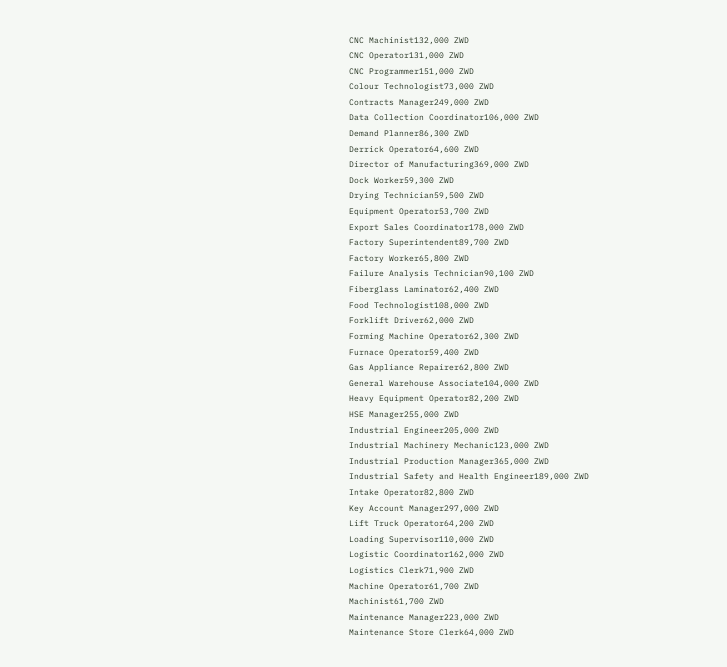CNC Machinist132,000 ZWD
CNC Operator131,000 ZWD
CNC Programmer151,000 ZWD
Colour Technologist73,000 ZWD
Contracts Manager249,000 ZWD
Data Collection Coordinator106,000 ZWD
Demand Planner86,300 ZWD
Derrick Operator64,600 ZWD
Director of Manufacturing369,000 ZWD
Dock Worker59,300 ZWD
Drying Technician59,500 ZWD
Equipment Operator53,700 ZWD
Export Sales Coordinator178,000 ZWD
Factory Superintendent89,700 ZWD
Factory Worker65,800 ZWD
Failure Analysis Technician90,100 ZWD
Fiberglass Laminator62,400 ZWD
Food Technologist108,000 ZWD
Forklift Driver62,000 ZWD
Forming Machine Operator62,300 ZWD
Furnace Operator59,400 ZWD
Gas Appliance Repairer62,800 ZWD
General Warehouse Associate104,000 ZWD
Heavy Equipment Operator82,200 ZWD
HSE Manager255,000 ZWD
Industrial Engineer205,000 ZWD
Industrial Machinery Mechanic123,000 ZWD
Industrial Production Manager365,000 ZWD
Industrial Safety and Health Engineer189,000 ZWD
Intake Operator82,800 ZWD
Key Account Manager297,000 ZWD
Lift Truck Operator64,200 ZWD
Loading Supervisor110,000 ZWD
Logistic Coordinator162,000 ZWD
Logistics Clerk71,900 ZWD
Machine Operator61,700 ZWD
Machinist61,700 ZWD
Maintenance Manager223,000 ZWD
Maintenance Store Clerk64,000 ZWD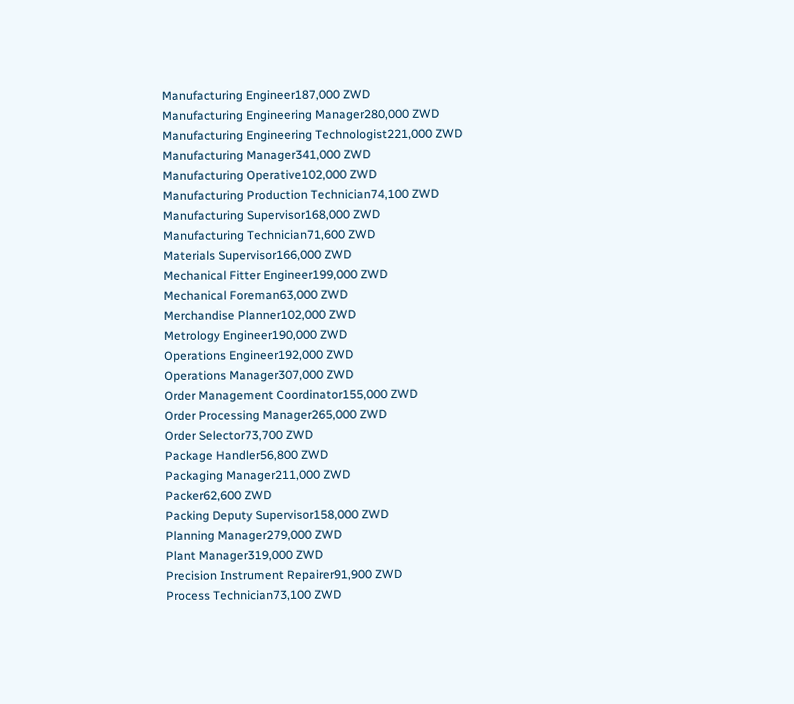Manufacturing Engineer187,000 ZWD
Manufacturing Engineering Manager280,000 ZWD
Manufacturing Engineering Technologist221,000 ZWD
Manufacturing Manager341,000 ZWD
Manufacturing Operative102,000 ZWD
Manufacturing Production Technician74,100 ZWD
Manufacturing Supervisor168,000 ZWD
Manufacturing Technician71,600 ZWD
Materials Supervisor166,000 ZWD
Mechanical Fitter Engineer199,000 ZWD
Mechanical Foreman63,000 ZWD
Merchandise Planner102,000 ZWD
Metrology Engineer190,000 ZWD
Operations Engineer192,000 ZWD
Operations Manager307,000 ZWD
Order Management Coordinator155,000 ZWD
Order Processing Manager265,000 ZWD
Order Selector73,700 ZWD
Package Handler56,800 ZWD
Packaging Manager211,000 ZWD
Packer62,600 ZWD
Packing Deputy Supervisor158,000 ZWD
Planning Manager279,000 ZWD
Plant Manager319,000 ZWD
Precision Instrument Repairer91,900 ZWD
Process Technician73,100 ZWD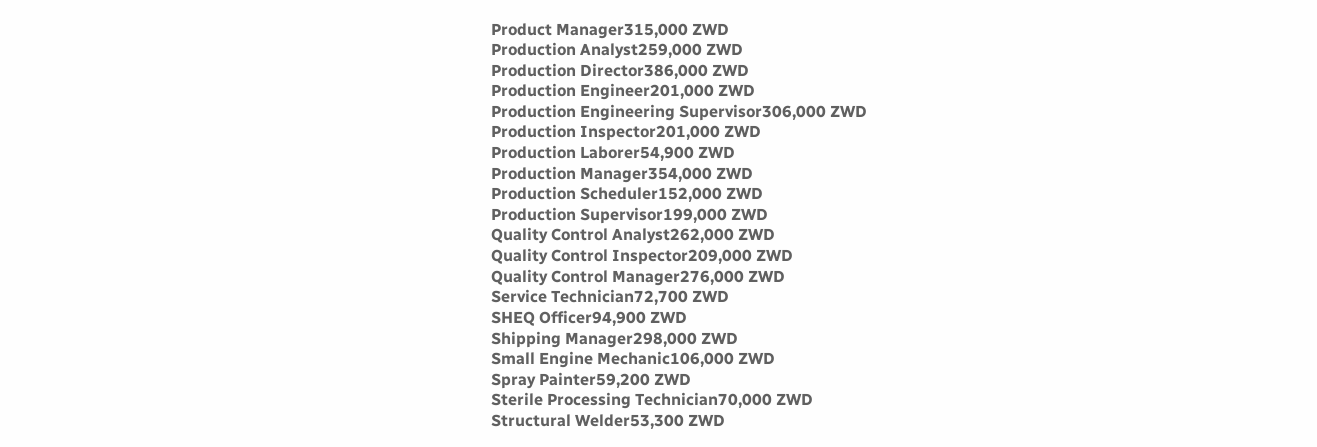Product Manager315,000 ZWD
Production Analyst259,000 ZWD
Production Director386,000 ZWD
Production Engineer201,000 ZWD
Production Engineering Supervisor306,000 ZWD
Production Inspector201,000 ZWD
Production Laborer54,900 ZWD
Production Manager354,000 ZWD
Production Scheduler152,000 ZWD
Production Supervisor199,000 ZWD
Quality Control Analyst262,000 ZWD
Quality Control Inspector209,000 ZWD
Quality Control Manager276,000 ZWD
Service Technician72,700 ZWD
SHEQ Officer94,900 ZWD
Shipping Manager298,000 ZWD
Small Engine Mechanic106,000 ZWD
Spray Painter59,200 ZWD
Sterile Processing Technician70,000 ZWD
Structural Welder53,300 ZWD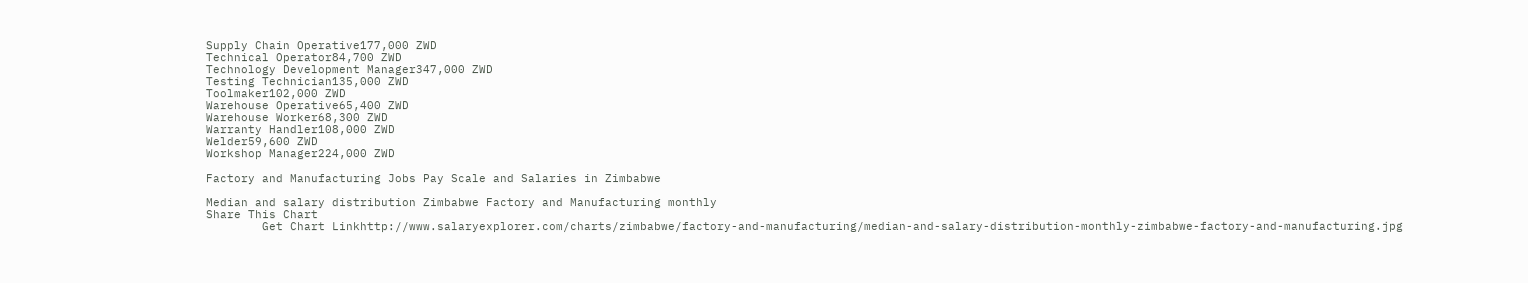Supply Chain Operative177,000 ZWD
Technical Operator84,700 ZWD
Technology Development Manager347,000 ZWD
Testing Technician135,000 ZWD
Toolmaker102,000 ZWD
Warehouse Operative65,400 ZWD
Warehouse Worker68,300 ZWD
Warranty Handler108,000 ZWD
Welder59,600 ZWD
Workshop Manager224,000 ZWD

Factory and Manufacturing Jobs Pay Scale and Salaries in Zimbabwe

Median and salary distribution Zimbabwe Factory and Manufacturing monthly
Share This Chart
        Get Chart Linkhttp://www.salaryexplorer.com/charts/zimbabwe/factory-and-manufacturing/median-and-salary-distribution-monthly-zimbabwe-factory-and-manufacturing.jpg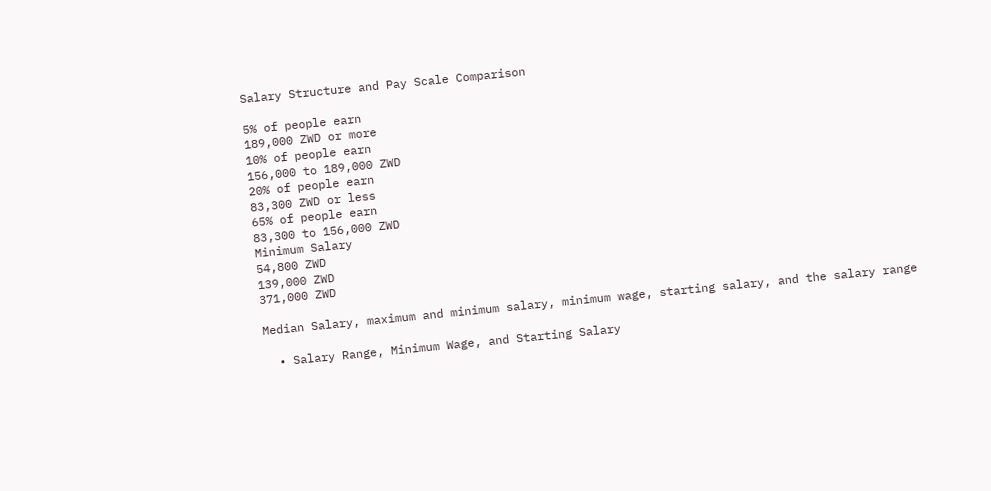Salary Structure and Pay Scale Comparison

5% of people earn
189,000 ZWD or more
10% of people earn
156,000 to 189,000 ZWD
20% of people earn
83,300 ZWD or less
65% of people earn
83,300 to 156,000 ZWD
Minimum Salary
54,800 ZWD
139,000 ZWD
371,000 ZWD

Median Salary, maximum and minimum salary, minimum wage, starting salary, and the salary range

  • Salary Range, Minimum Wage, and Starting Salary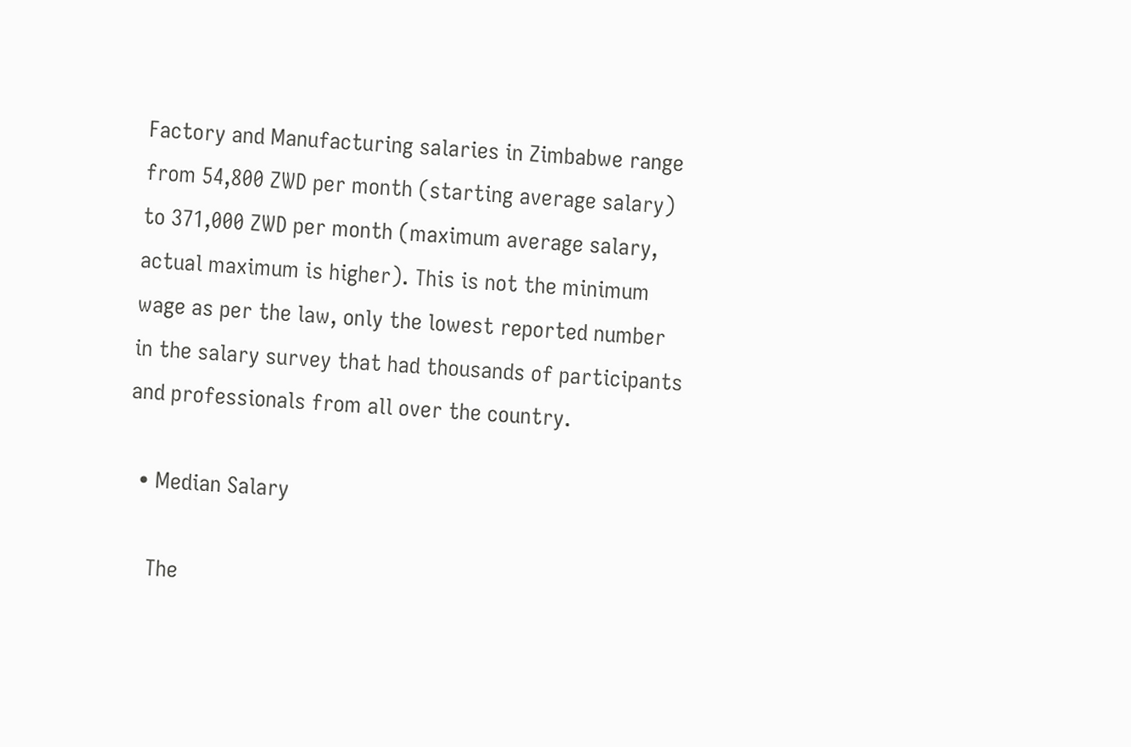Factory and Manufacturing salaries in Zimbabwe range from 54,800 ZWD per month (starting average salary) to 371,000 ZWD per month (maximum average salary, actual maximum is higher). This is not the minimum wage as per the law, only the lowest reported number in the salary survey that had thousands of participants and professionals from all over the country.

  • Median Salary

    The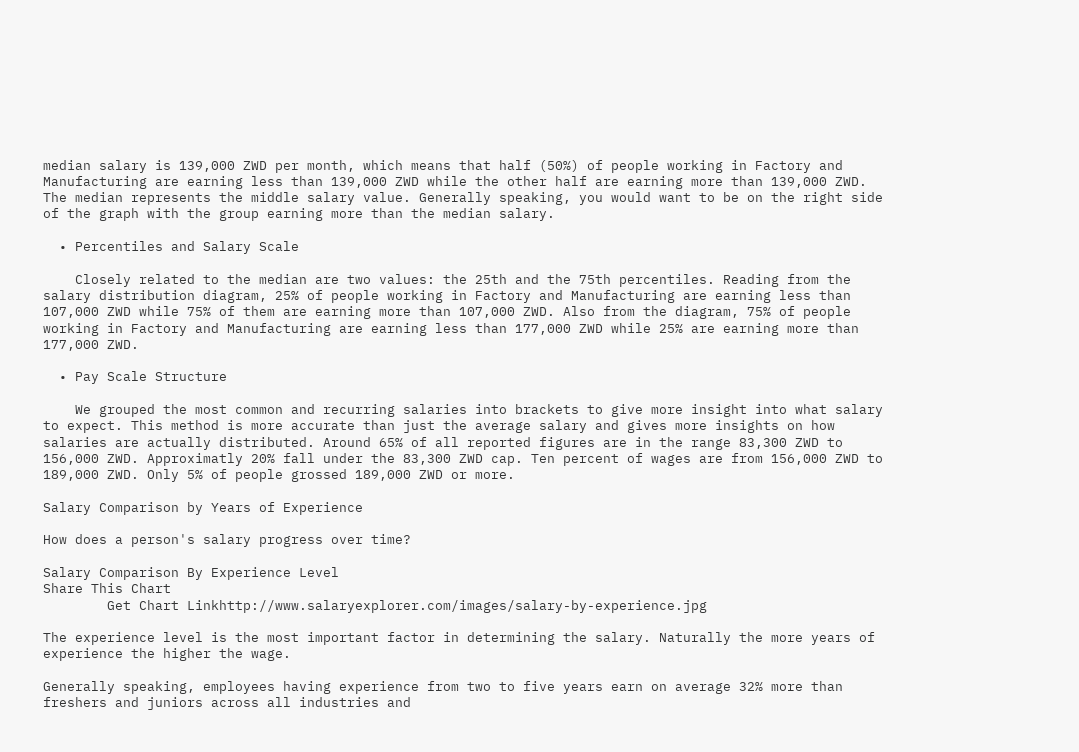median salary is 139,000 ZWD per month, which means that half (50%) of people working in Factory and Manufacturing are earning less than 139,000 ZWD while the other half are earning more than 139,000 ZWD. The median represents the middle salary value. Generally speaking, you would want to be on the right side of the graph with the group earning more than the median salary.

  • Percentiles and Salary Scale

    Closely related to the median are two values: the 25th and the 75th percentiles. Reading from the salary distribution diagram, 25% of people working in Factory and Manufacturing are earning less than 107,000 ZWD while 75% of them are earning more than 107,000 ZWD. Also from the diagram, 75% of people working in Factory and Manufacturing are earning less than 177,000 ZWD while 25% are earning more than 177,000 ZWD.

  • Pay Scale Structure

    We grouped the most common and recurring salaries into brackets to give more insight into what salary to expect. This method is more accurate than just the average salary and gives more insights on how salaries are actually distributed. Around 65% of all reported figures are in the range 83,300 ZWD to 156,000 ZWD. Approximatly 20% fall under the 83,300 ZWD cap. Ten percent of wages are from 156,000 ZWD to 189,000 ZWD. Only 5% of people grossed 189,000 ZWD or more.

Salary Comparison by Years of Experience

How does a person's salary progress over time?

Salary Comparison By Experience Level
Share This Chart
        Get Chart Linkhttp://www.salaryexplorer.com/images/salary-by-experience.jpg

The experience level is the most important factor in determining the salary. Naturally the more years of experience the higher the wage.

Generally speaking, employees having experience from two to five years earn on average 32% more than freshers and juniors across all industries and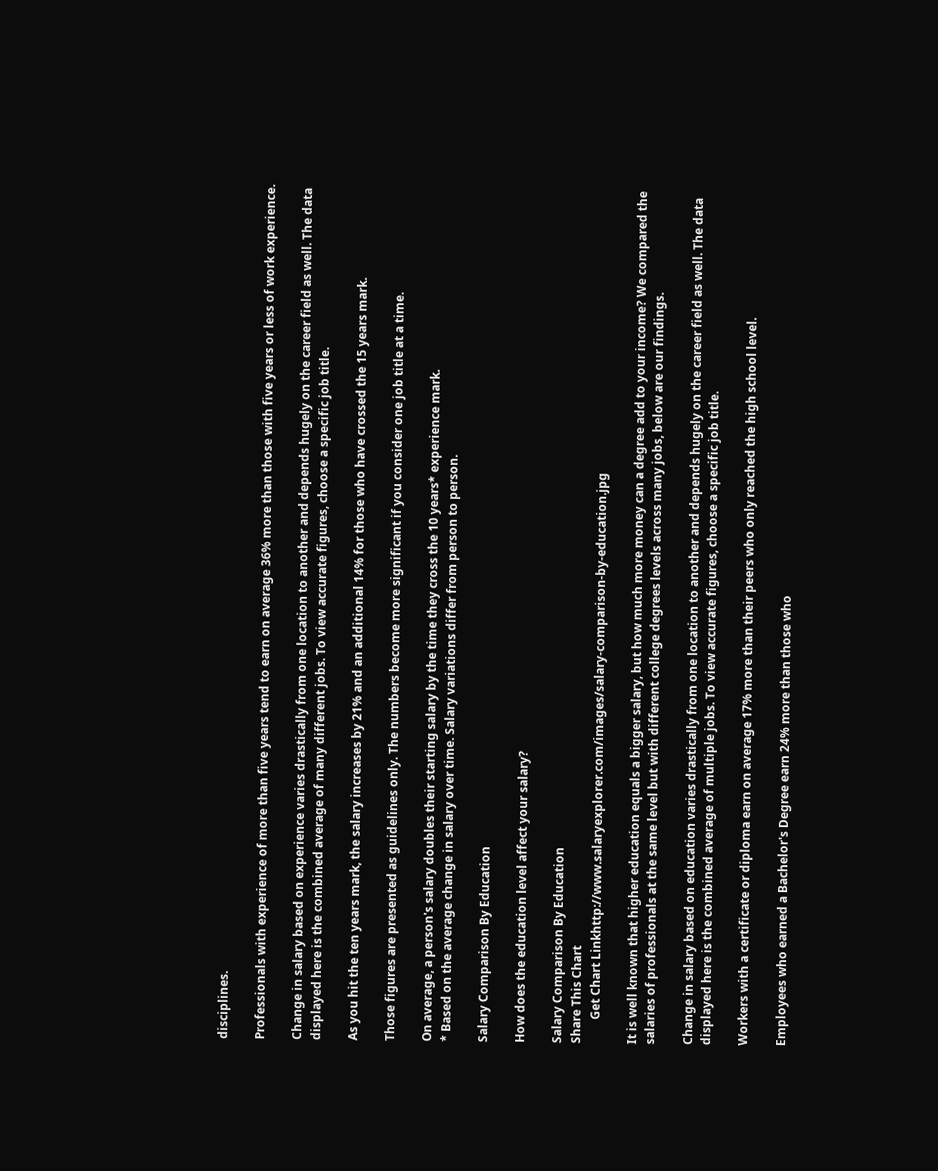disciplines.

Professionals with experience of more than five years tend to earn on average 36% more than those with five years or less of work experience.

Change in salary based on experience varies drastically from one location to another and depends hugely on the career field as well. The data displayed here is the combined average of many different jobs. To view accurate figures, choose a specific job title.

As you hit the ten years mark, the salary increases by 21% and an additional 14% for those who have crossed the 15 years mark.

Those figures are presented as guidelines only. The numbers become more significant if you consider one job title at a time.

On average, a person's salary doubles their starting salary by the time they cross the 10 years* experience mark.
* Based on the average change in salary over time. Salary variations differ from person to person.

Salary Comparison By Education

How does the education level affect your salary?

Salary Comparison By Education
Share This Chart
        Get Chart Linkhttp://www.salaryexplorer.com/images/salary-comparison-by-education.jpg

It is well known that higher education equals a bigger salary, but how much more money can a degree add to your income? We compared the salaries of professionals at the same level but with different college degrees levels across many jobs, below are our findings.

Change in salary based on education varies drastically from one location to another and depends hugely on the career field as well. The data displayed here is the combined average of multiple jobs. To view accurate figures, choose a specific job title.

Workers with a certificate or diploma earn on average 17% more than their peers who only reached the high school level.

Employees who earned a Bachelor's Degree earn 24% more than those who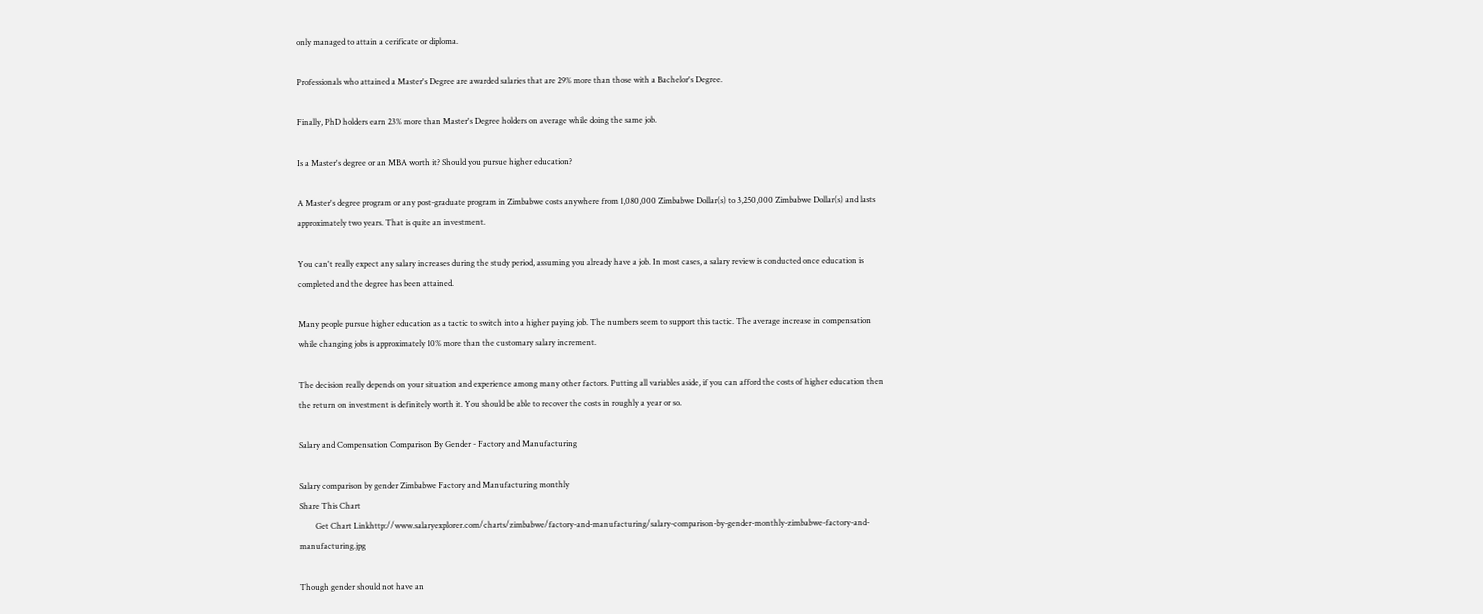only managed to attain a cerificate or diploma.

Professionals who attained a Master's Degree are awarded salaries that are 29% more than those with a Bachelor's Degree.

Finally, PhD holders earn 23% more than Master's Degree holders on average while doing the same job.

Is a Master's degree or an MBA worth it? Should you pursue higher education?

A Master's degree program or any post-graduate program in Zimbabwe costs anywhere from 1,080,000 Zimbabwe Dollar(s) to 3,250,000 Zimbabwe Dollar(s) and lasts approximately two years. That is quite an investment.

You can't really expect any salary increases during the study period, assuming you already have a job. In most cases, a salary review is conducted once education is completed and the degree has been attained.

Many people pursue higher education as a tactic to switch into a higher paying job. The numbers seem to support this tactic. The average increase in compensation while changing jobs is approximately 10% more than the customary salary increment.

The decision really depends on your situation and experience among many other factors. Putting all variables aside, if you can afford the costs of higher education then the return on investment is definitely worth it. You should be able to recover the costs in roughly a year or so.

Salary and Compensation Comparison By Gender - Factory and Manufacturing

Salary comparison by gender Zimbabwe Factory and Manufacturing monthly
Share This Chart
        Get Chart Linkhttp://www.salaryexplorer.com/charts/zimbabwe/factory-and-manufacturing/salary-comparison-by-gender-monthly-zimbabwe-factory-and-manufacturing.jpg

Though gender should not have an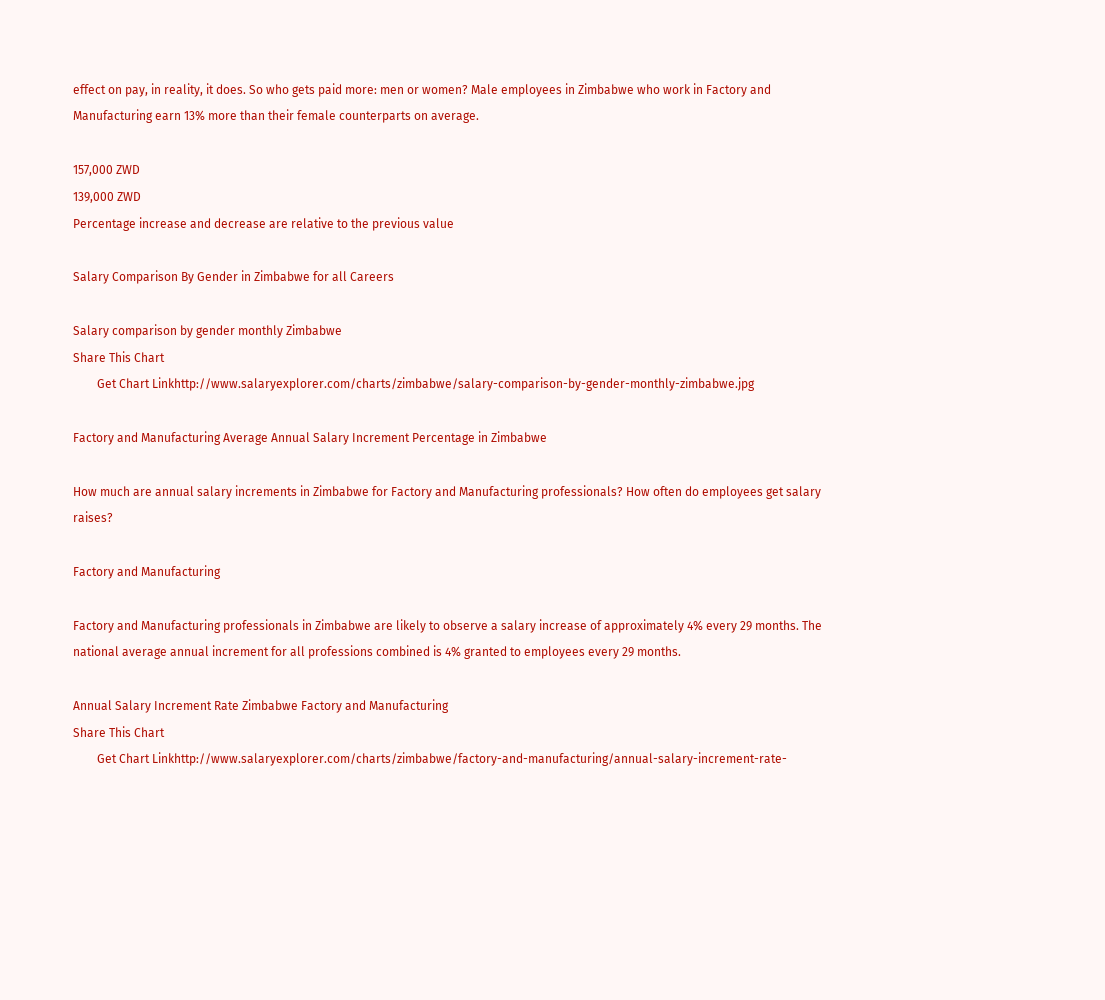effect on pay, in reality, it does. So who gets paid more: men or women? Male employees in Zimbabwe who work in Factory and Manufacturing earn 13% more than their female counterparts on average.

157,000 ZWD
139,000 ZWD
Percentage increase and decrease are relative to the previous value

Salary Comparison By Gender in Zimbabwe for all Careers

Salary comparison by gender monthly Zimbabwe
Share This Chart
        Get Chart Linkhttp://www.salaryexplorer.com/charts/zimbabwe/salary-comparison-by-gender-monthly-zimbabwe.jpg

Factory and Manufacturing Average Annual Salary Increment Percentage in Zimbabwe

How much are annual salary increments in Zimbabwe for Factory and Manufacturing professionals? How often do employees get salary raises?

Factory and Manufacturing

Factory and Manufacturing professionals in Zimbabwe are likely to observe a salary increase of approximately 4% every 29 months. The national average annual increment for all professions combined is 4% granted to employees every 29 months.

Annual Salary Increment Rate Zimbabwe Factory and Manufacturing
Share This Chart
        Get Chart Linkhttp://www.salaryexplorer.com/charts/zimbabwe/factory-and-manufacturing/annual-salary-increment-rate-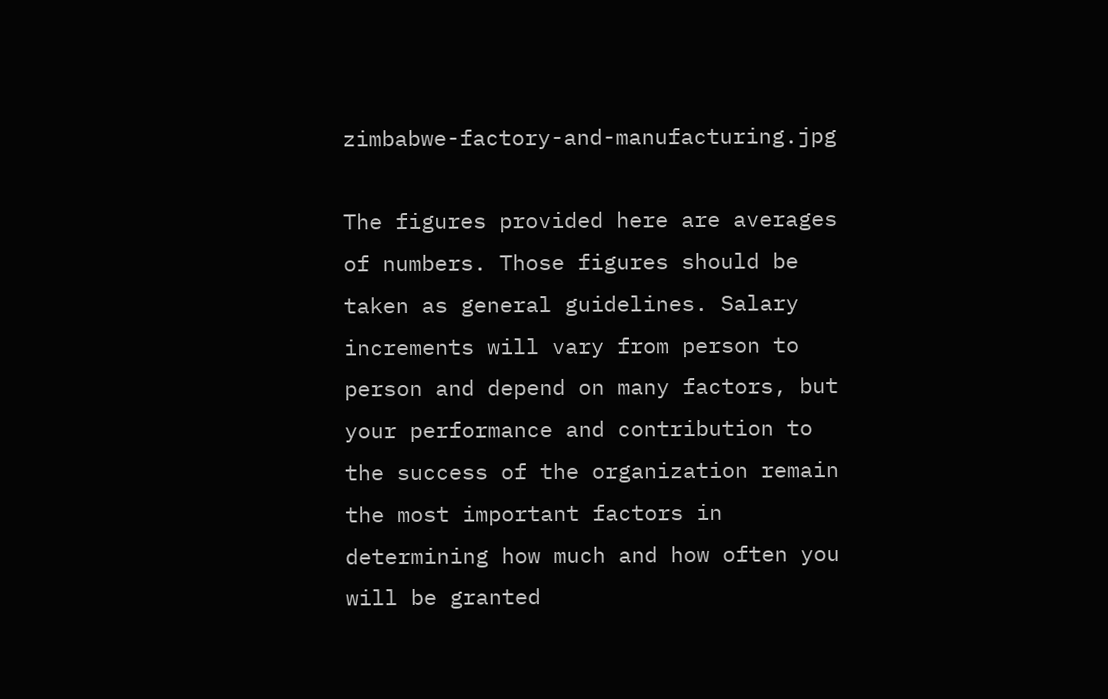zimbabwe-factory-and-manufacturing.jpg

The figures provided here are averages of numbers. Those figures should be taken as general guidelines. Salary increments will vary from person to person and depend on many factors, but your performance and contribution to the success of the organization remain the most important factors in determining how much and how often you will be granted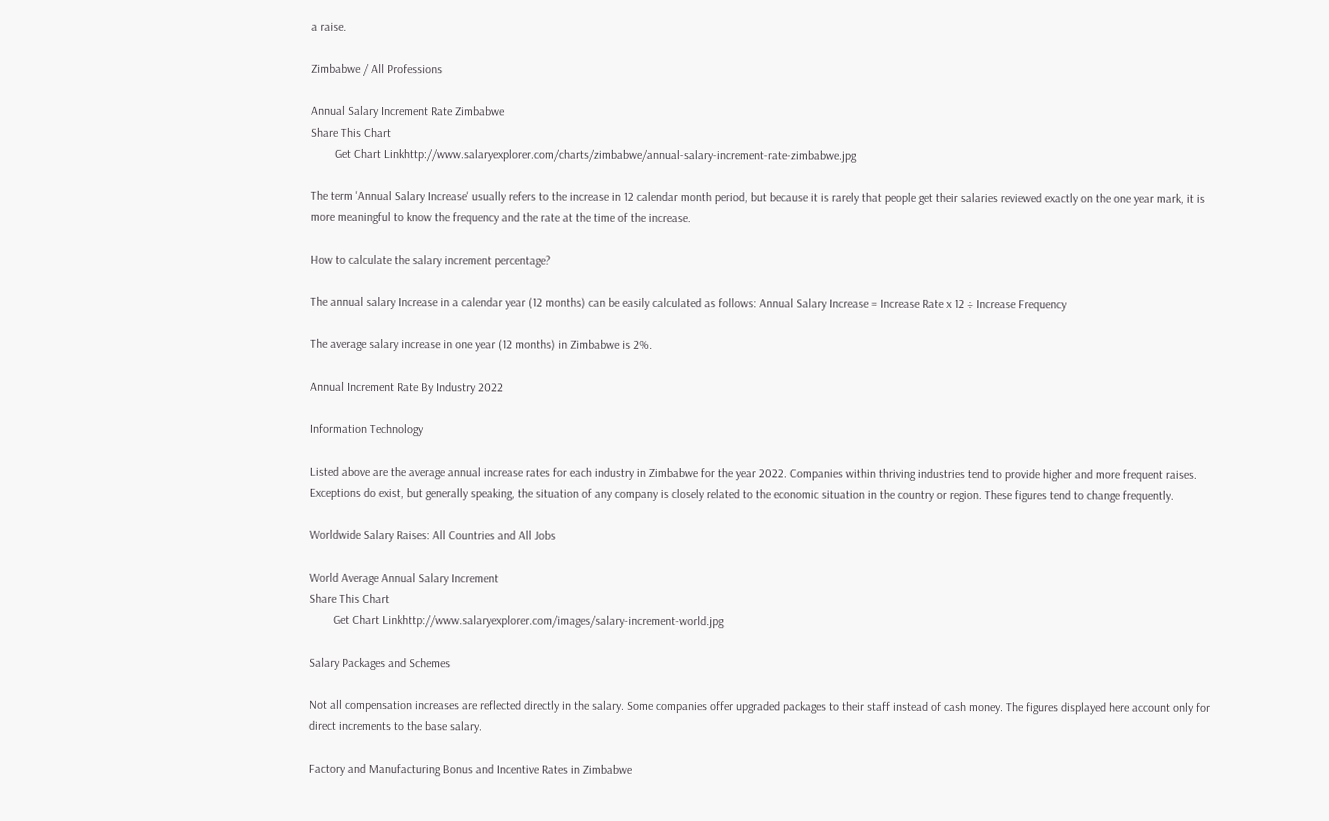a raise.

Zimbabwe / All Professions

Annual Salary Increment Rate Zimbabwe
Share This Chart
        Get Chart Linkhttp://www.salaryexplorer.com/charts/zimbabwe/annual-salary-increment-rate-zimbabwe.jpg

The term 'Annual Salary Increase' usually refers to the increase in 12 calendar month period, but because it is rarely that people get their salaries reviewed exactly on the one year mark, it is more meaningful to know the frequency and the rate at the time of the increase.

How to calculate the salary increment percentage?

The annual salary Increase in a calendar year (12 months) can be easily calculated as follows: Annual Salary Increase = Increase Rate x 12 ÷ Increase Frequency

The average salary increase in one year (12 months) in Zimbabwe is 2%.

Annual Increment Rate By Industry 2022

Information Technology

Listed above are the average annual increase rates for each industry in Zimbabwe for the year 2022. Companies within thriving industries tend to provide higher and more frequent raises. Exceptions do exist, but generally speaking, the situation of any company is closely related to the economic situation in the country or region. These figures tend to change frequently.

Worldwide Salary Raises: All Countries and All Jobs

World Average Annual Salary Increment
Share This Chart
        Get Chart Linkhttp://www.salaryexplorer.com/images/salary-increment-world.jpg

Salary Packages and Schemes

Not all compensation increases are reflected directly in the salary. Some companies offer upgraded packages to their staff instead of cash money. The figures displayed here account only for direct increments to the base salary.

Factory and Manufacturing Bonus and Incentive Rates in Zimbabwe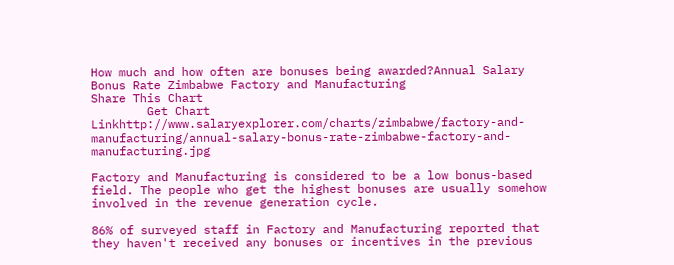How much and how often are bonuses being awarded?Annual Salary Bonus Rate Zimbabwe Factory and Manufacturing
Share This Chart
        Get Chart Linkhttp://www.salaryexplorer.com/charts/zimbabwe/factory-and-manufacturing/annual-salary-bonus-rate-zimbabwe-factory-and-manufacturing.jpg

Factory and Manufacturing is considered to be a low bonus-based field. The people who get the highest bonuses are usually somehow involved in the revenue generation cycle.

86% of surveyed staff in Factory and Manufacturing reported that they haven't received any bonuses or incentives in the previous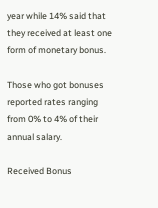year while 14% said that they received at least one form of monetary bonus.

Those who got bonuses reported rates ranging from 0% to 4% of their annual salary.

Received Bonus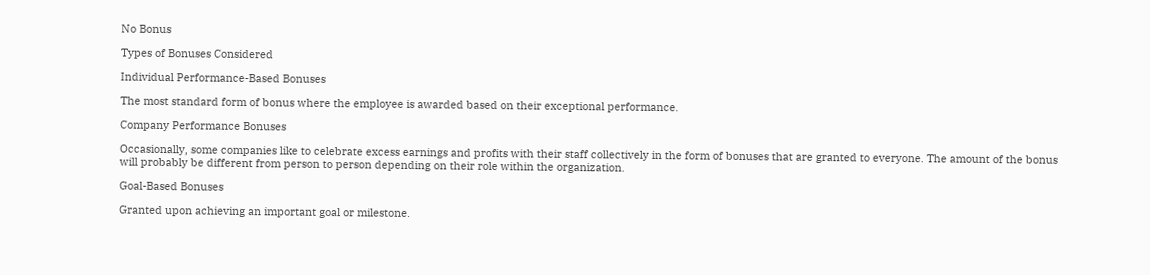No Bonus

Types of Bonuses Considered

Individual Performance-Based Bonuses

The most standard form of bonus where the employee is awarded based on their exceptional performance.

Company Performance Bonuses

Occasionally, some companies like to celebrate excess earnings and profits with their staff collectively in the form of bonuses that are granted to everyone. The amount of the bonus will probably be different from person to person depending on their role within the organization.

Goal-Based Bonuses

Granted upon achieving an important goal or milestone.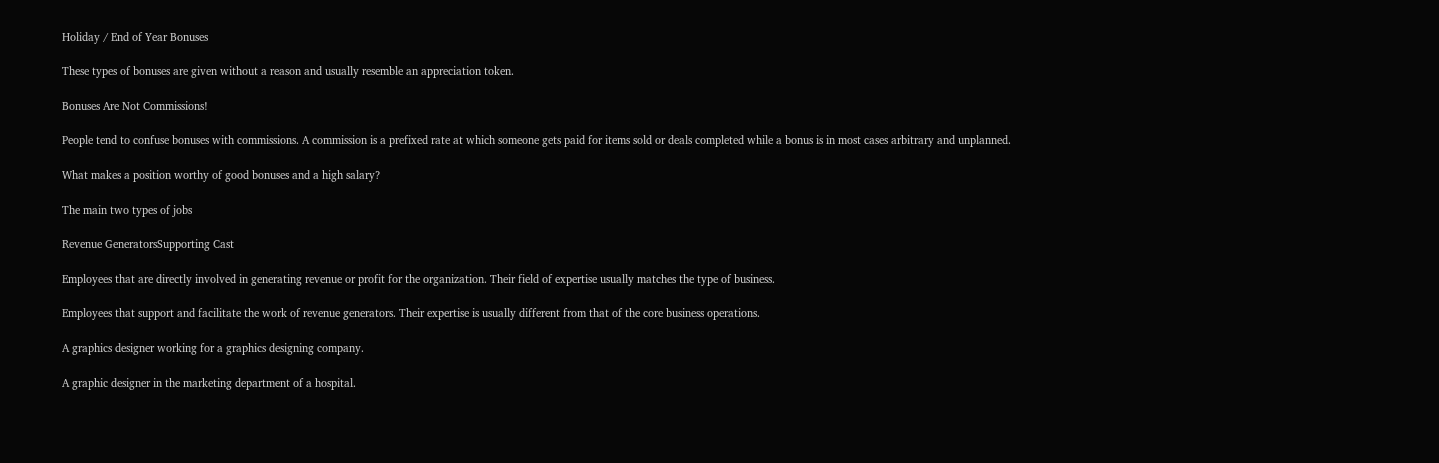Holiday / End of Year Bonuses

These types of bonuses are given without a reason and usually resemble an appreciation token.

Bonuses Are Not Commissions!

People tend to confuse bonuses with commissions. A commission is a prefixed rate at which someone gets paid for items sold or deals completed while a bonus is in most cases arbitrary and unplanned.

What makes a position worthy of good bonuses and a high salary?

The main two types of jobs

Revenue GeneratorsSupporting Cast

Employees that are directly involved in generating revenue or profit for the organization. Their field of expertise usually matches the type of business.

Employees that support and facilitate the work of revenue generators. Their expertise is usually different from that of the core business operations.

A graphics designer working for a graphics designing company.

A graphic designer in the marketing department of a hospital.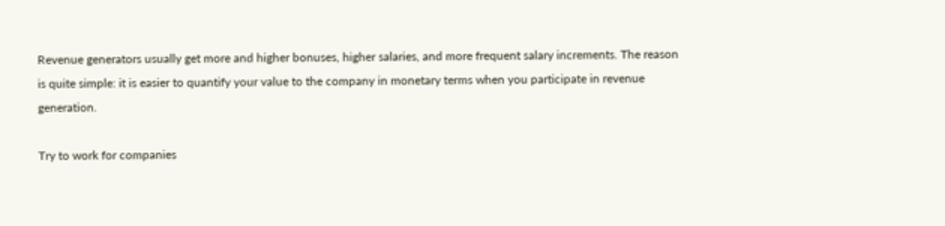Revenue generators usually get more and higher bonuses, higher salaries, and more frequent salary increments. The reason is quite simple: it is easier to quantify your value to the company in monetary terms when you participate in revenue generation.

Try to work for companies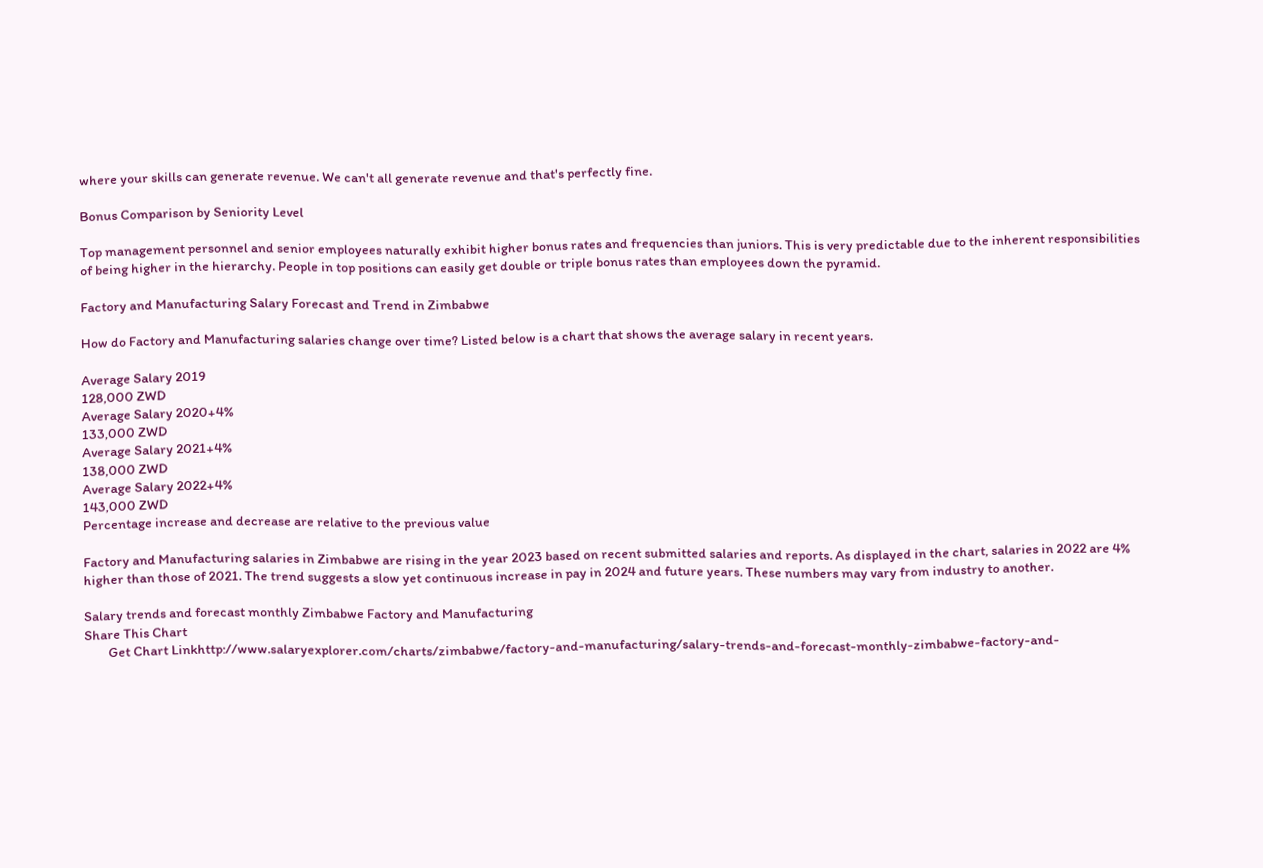where your skills can generate revenue. We can't all generate revenue and that's perfectly fine.

Bonus Comparison by Seniority Level

Top management personnel and senior employees naturally exhibit higher bonus rates and frequencies than juniors. This is very predictable due to the inherent responsibilities of being higher in the hierarchy. People in top positions can easily get double or triple bonus rates than employees down the pyramid.

Factory and Manufacturing Salary Forecast and Trend in Zimbabwe

How do Factory and Manufacturing salaries change over time? Listed below is a chart that shows the average salary in recent years.

Average Salary 2019
128,000 ZWD
Average Salary 2020+4%
133,000 ZWD
Average Salary 2021+4%
138,000 ZWD
Average Salary 2022+4%
143,000 ZWD
Percentage increase and decrease are relative to the previous value

Factory and Manufacturing salaries in Zimbabwe are rising in the year 2023 based on recent submitted salaries and reports. As displayed in the chart, salaries in 2022 are 4% higher than those of 2021. The trend suggests a slow yet continuous increase in pay in 2024 and future years. These numbers may vary from industry to another.

Salary trends and forecast monthly Zimbabwe Factory and Manufacturing
Share This Chart
        Get Chart Linkhttp://www.salaryexplorer.com/charts/zimbabwe/factory-and-manufacturing/salary-trends-and-forecast-monthly-zimbabwe-factory-and-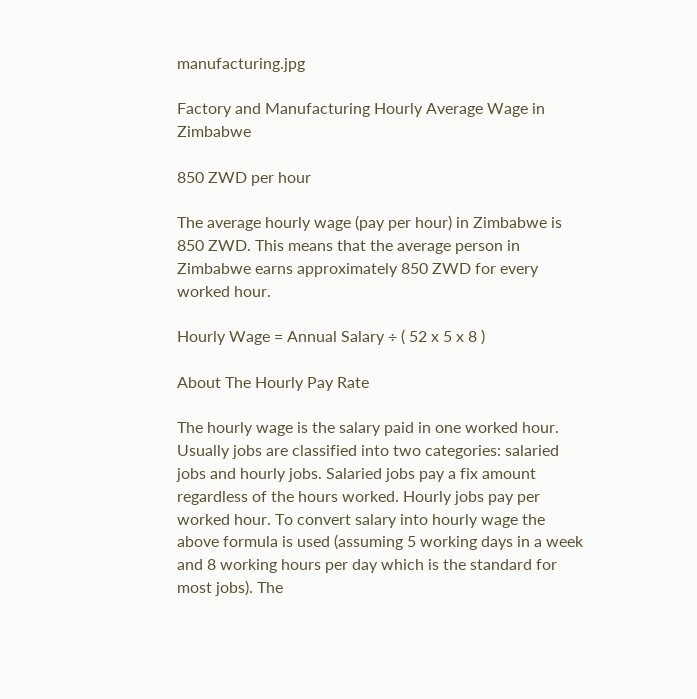manufacturing.jpg

Factory and Manufacturing Hourly Average Wage in Zimbabwe

850 ZWD per hour

The average hourly wage (pay per hour) in Zimbabwe is 850 ZWD. This means that the average person in Zimbabwe earns approximately 850 ZWD for every worked hour.

Hourly Wage = Annual Salary ÷ ( 52 x 5 x 8 )

About The Hourly Pay Rate

The hourly wage is the salary paid in one worked hour. Usually jobs are classified into two categories: salaried jobs and hourly jobs. Salaried jobs pay a fix amount regardless of the hours worked. Hourly jobs pay per worked hour. To convert salary into hourly wage the above formula is used (assuming 5 working days in a week and 8 working hours per day which is the standard for most jobs). The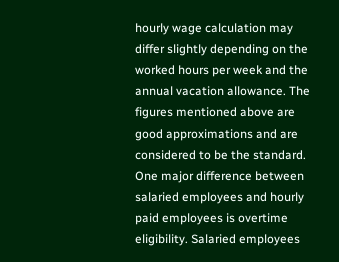hourly wage calculation may differ slightly depending on the worked hours per week and the annual vacation allowance. The figures mentioned above are good approximations and are considered to be the standard. One major difference between salaried employees and hourly paid employees is overtime eligibility. Salaried employees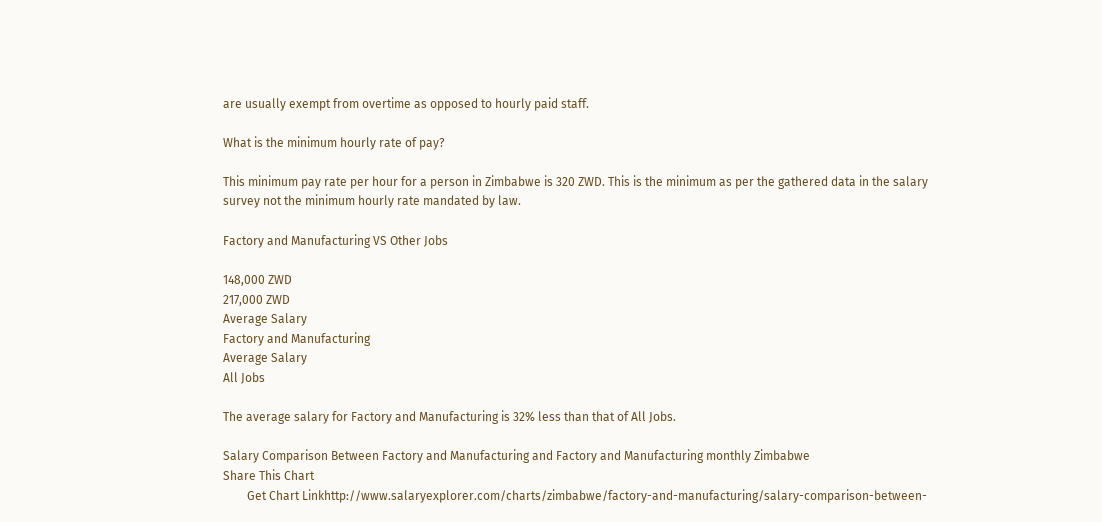are usually exempt from overtime as opposed to hourly paid staff.

What is the minimum hourly rate of pay?

This minimum pay rate per hour for a person in Zimbabwe is 320 ZWD. This is the minimum as per the gathered data in the salary survey not the minimum hourly rate mandated by law.

Factory and Manufacturing VS Other Jobs

148,000 ZWD
217,000 ZWD
Average Salary
Factory and Manufacturing
Average Salary
All Jobs

The average salary for Factory and Manufacturing is 32% less than that of All Jobs.

Salary Comparison Between Factory and Manufacturing and Factory and Manufacturing monthly Zimbabwe
Share This Chart
        Get Chart Linkhttp://www.salaryexplorer.com/charts/zimbabwe/factory-and-manufacturing/salary-comparison-between-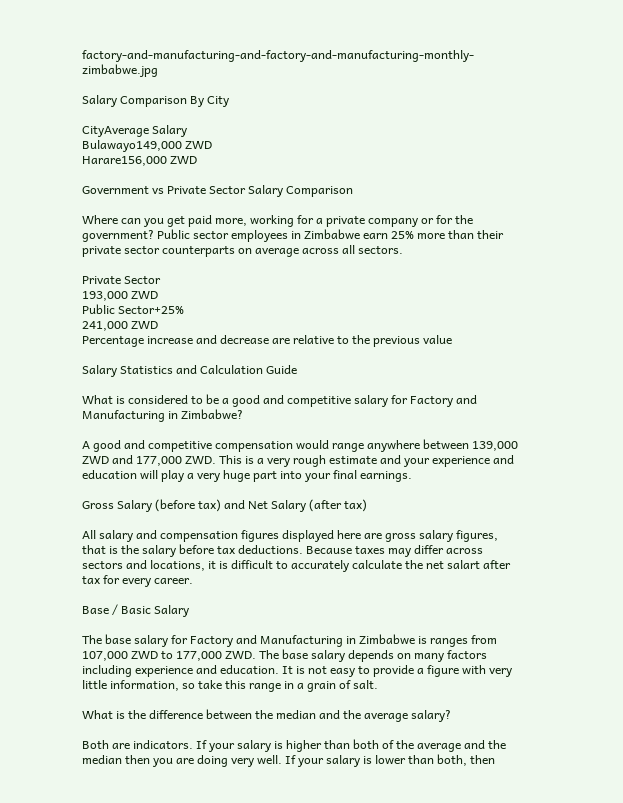factory-and-manufacturing-and-factory-and-manufacturing-monthly-zimbabwe.jpg

Salary Comparison By City

CityAverage Salary
Bulawayo149,000 ZWD
Harare156,000 ZWD

Government vs Private Sector Salary Comparison

Where can you get paid more, working for a private company or for the government? Public sector employees in Zimbabwe earn 25% more than their private sector counterparts on average across all sectors.

Private Sector
193,000 ZWD
Public Sector+25%
241,000 ZWD
Percentage increase and decrease are relative to the previous value

Salary Statistics and Calculation Guide

What is considered to be a good and competitive salary for Factory and Manufacturing in Zimbabwe?

A good and competitive compensation would range anywhere between 139,000 ZWD and 177,000 ZWD. This is a very rough estimate and your experience and education will play a very huge part into your final earnings.

Gross Salary (before tax) and Net Salary (after tax)

All salary and compensation figures displayed here are gross salary figures, that is the salary before tax deductions. Because taxes may differ across sectors and locations, it is difficult to accurately calculate the net salart after tax for every career.

Base / Basic Salary

The base salary for Factory and Manufacturing in Zimbabwe is ranges from 107,000 ZWD to 177,000 ZWD. The base salary depends on many factors including experience and education. It is not easy to provide a figure with very little information, so take this range in a grain of salt.

What is the difference between the median and the average salary?

Both are indicators. If your salary is higher than both of the average and the median then you are doing very well. If your salary is lower than both, then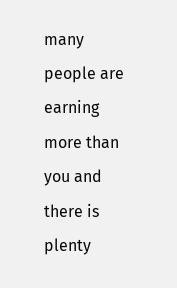many people are earning more than you and there is plenty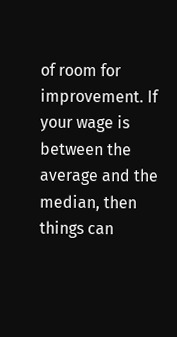of room for improvement. If your wage is between the average and the median, then things can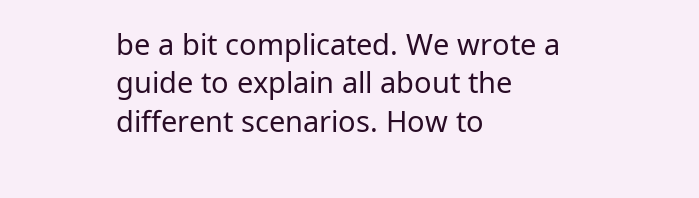be a bit complicated. We wrote a guide to explain all about the different scenarios. How to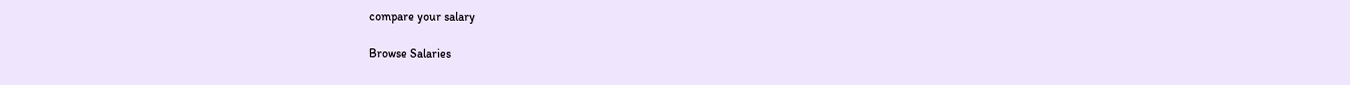compare your salary

Browse Salaries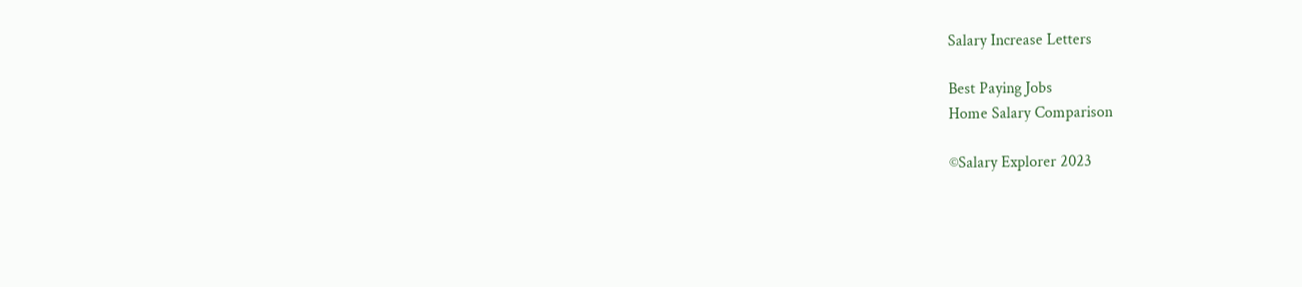Salary Increase Letters

Best Paying Jobs
Home Salary Comparison

©Salary Explorer 2023